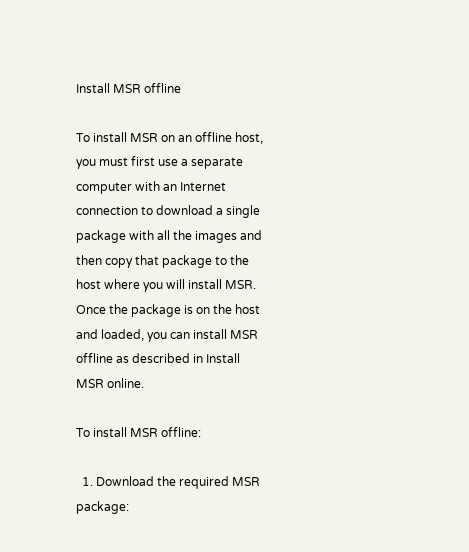Install MSR offline

To install MSR on an offline host, you must first use a separate computer with an Internet connection to download a single package with all the images and then copy that package to the host where you will install MSR. Once the package is on the host and loaded, you can install MSR offline as described in Install MSR online.

To install MSR offline:

  1. Download the required MSR package: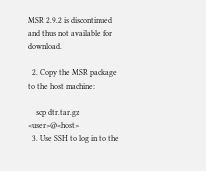MSR 2.9.2 is discontinued and thus not available for download.

  2. Copy the MSR package to the host machine:

    scp dtr.tar.gz <user>@<host>
  3. Use SSH to log in to the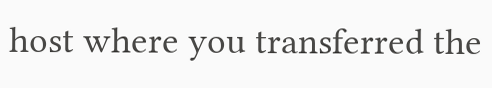host where you transferred the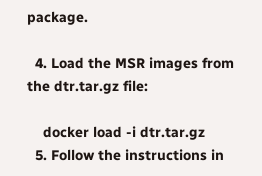package.

  4. Load the MSR images from the dtr.tar.gz file:

    docker load -i dtr.tar.gz
  5. Follow the instructions in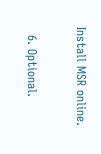Install MSR online.

  6. Optional.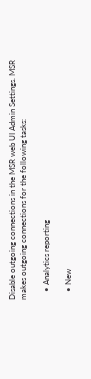Disable outgoing connections in the MSR web UI Admin Settings. MSR makes outgoing connections for the following tasks:

    • Analytics reporting

    • New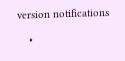version notifications

    •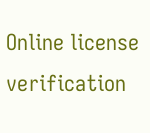Online license verification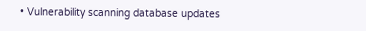• Vulnerability scanning database updates